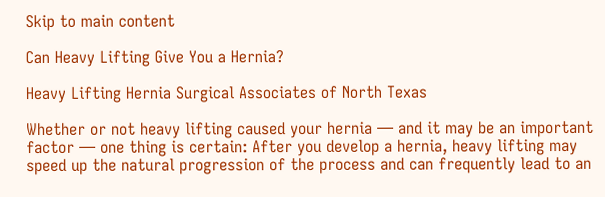Skip to main content

Can Heavy Lifting Give You a Hernia?

Heavy Lifting Hernia Surgical Associates of North Texas

Whether or not heavy lifting caused your hernia — and it may be an important factor — one thing is certain: After you develop a hernia, heavy lifting may speed up the natural progression of the process and can frequently lead to an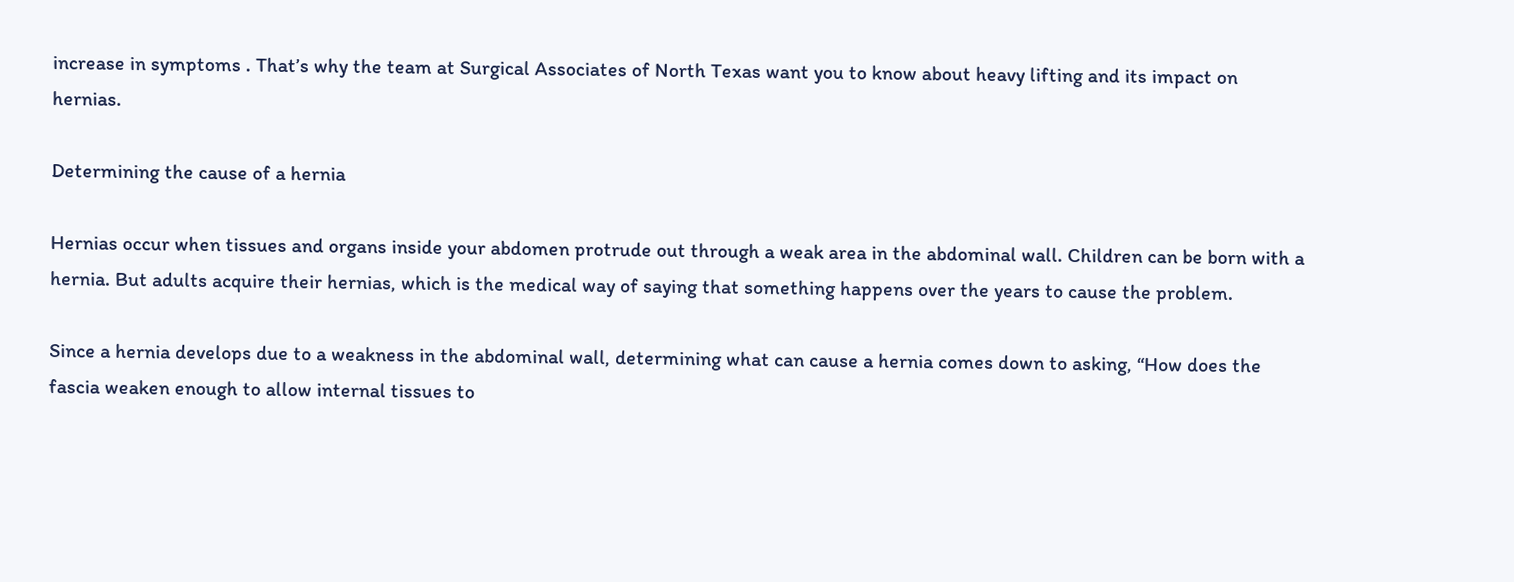increase in symptoms . That’s why the team at Surgical Associates of North Texas want you to know about heavy lifting and its impact on hernias.

Determining the cause of a hernia

Hernias occur when tissues and organs inside your abdomen protrude out through a weak area in the abdominal wall. Children can be born with a hernia. But adults acquire their hernias, which is the medical way of saying that something happens over the years to cause the problem.

Since a hernia develops due to a weakness in the abdominal wall, determining what can cause a hernia comes down to asking, “How does the fascia weaken enough to allow internal tissues to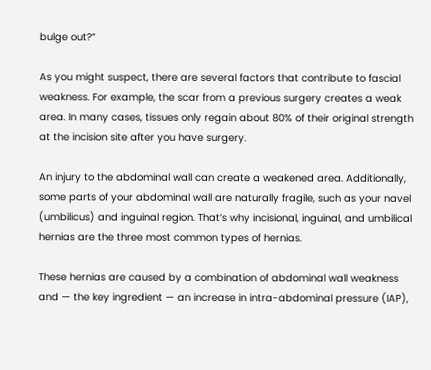bulge out?”

As you might suspect, there are several factors that contribute to fascial weakness. For example, the scar from a previous surgery creates a weak area. In many cases, tissues only regain about 80% of their original strength at the incision site after you have surgery.

An injury to the abdominal wall can create a weakened area. Additionally, some parts of your abdominal wall are naturally fragile, such as your navel (umbilicus) and inguinal region. That’s why incisional, inguinal, and umbilical hernias are the three most common types of hernias.

These hernias are caused by a combination of abdominal wall weakness and — the key ingredient — an increase in intra-abdominal pressure (IAP),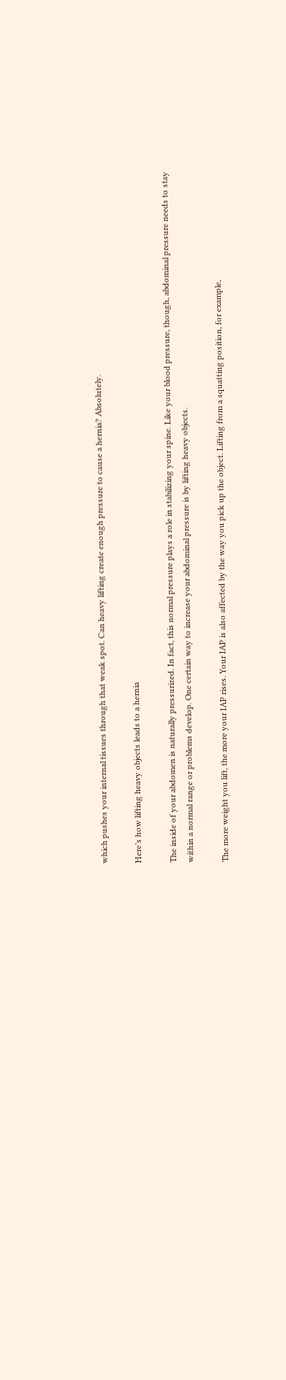which pushes your internal tissues through that weak spot. Can heavy lifting create enough pressure to cause a hernia? Absolutely.

Here’s how lifting heavy objects leads to a hernia

The inside of your abdomen is naturally pressurized. In fact, this normal pressure plays a role in stabilizing your spine. Like your blood pressure, though, abdominal pressure needs to stay within a normal range or problems develop. One certain way to increase your abdominal pressure is by lifting heavy objects.

The more weight you lift, the more your IAP rises. Your IAP is also affected by the way you pick up the object. Lifting from a squatting position, for example,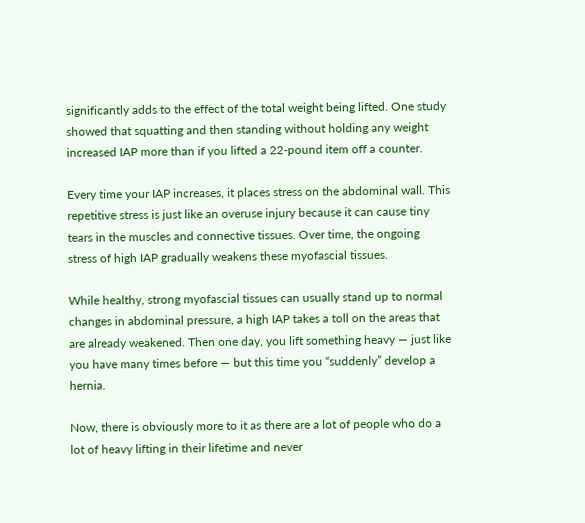significantly adds to the effect of the total weight being lifted. One study showed that squatting and then standing without holding any weight increased IAP more than if you lifted a 22-pound item off a counter.

Every time your IAP increases, it places stress on the abdominal wall. This repetitive stress is just like an overuse injury because it can cause tiny tears in the muscles and connective tissues. Over time, the ongoing stress of high IAP gradually weakens these myofascial tissues.

While healthy, strong myofascial tissues can usually stand up to normal changes in abdominal pressure, a high IAP takes a toll on the areas that are already weakened. Then one day, you lift something heavy — just like you have many times before — but this time you “suddenly” develop a hernia.

Now, there is obviously more to it as there are a lot of people who do a lot of heavy lifting in their lifetime and never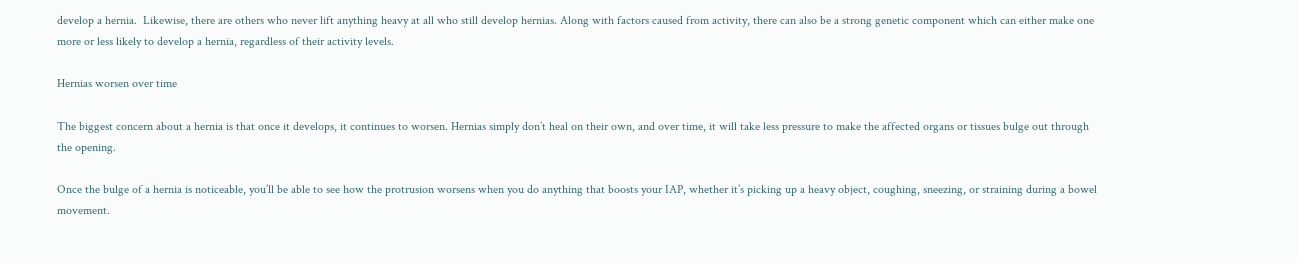develop a hernia.  Likewise, there are others who never lift anything heavy at all who still develop hernias. Along with factors caused from activity, there can also be a strong genetic component which can either make one more or less likely to develop a hernia, regardless of their activity levels.

Hernias worsen over time

The biggest concern about a hernia is that once it develops, it continues to worsen. Hernias simply don’t heal on their own, and over time, it will take less pressure to make the affected organs or tissues bulge out through the opening.

Once the bulge of a hernia is noticeable, you’ll be able to see how the protrusion worsens when you do anything that boosts your IAP, whether it’s picking up a heavy object, coughing, sneezing, or straining during a bowel movement.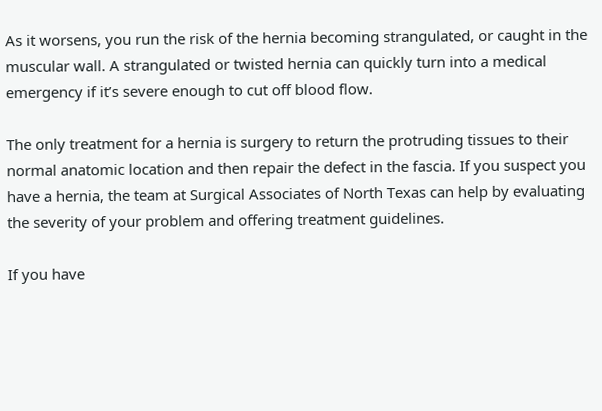As it worsens, you run the risk of the hernia becoming strangulated, or caught in the muscular wall. A strangulated or twisted hernia can quickly turn into a medical emergency if it’s severe enough to cut off blood flow.

The only treatment for a hernia is surgery to return the protruding tissues to their normal anatomic location and then repair the defect in the fascia. If you suspect you have a hernia, the team at Surgical Associates of North Texas can help by evaluating the severity of your problem and offering treatment guidelines.

If you have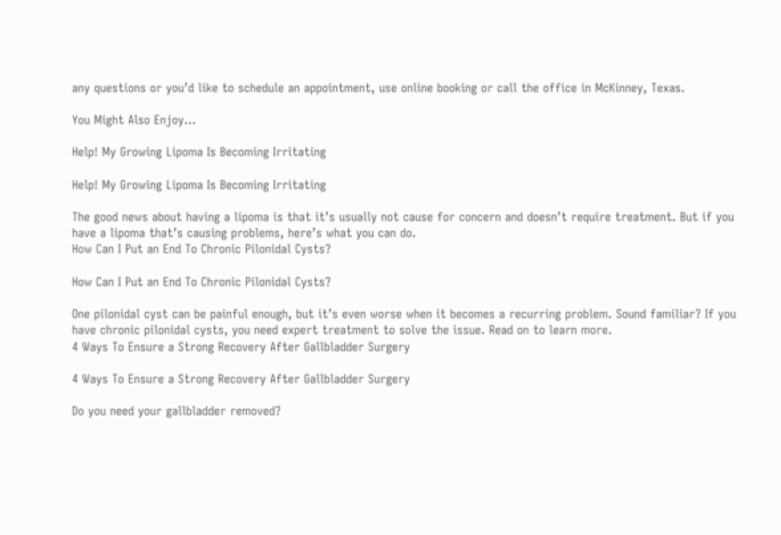any questions or you’d like to schedule an appointment, use online booking or call the office in McKinney, Texas.

You Might Also Enjoy...

Help! My Growing Lipoma Is Becoming Irritating

Help! My Growing Lipoma Is Becoming Irritating

The good news about having a lipoma is that it’s usually not cause for concern and doesn’t require treatment. But if you have a lipoma that’s causing problems, here’s what you can do.
How Can I Put an End To Chronic Pilonidal Cysts?

How Can I Put an End To Chronic Pilonidal Cysts?

One pilonidal cyst can be painful enough, but it’s even worse when it becomes a recurring problem. Sound familiar? If you have chronic pilonidal cysts, you need expert treatment to solve the issue. Read on to learn more.
4 Ways To Ensure a Strong Recovery After Gallbladder Surgery

4 Ways To Ensure a Strong Recovery After Gallbladder Surgery

Do you need your gallbladder removed?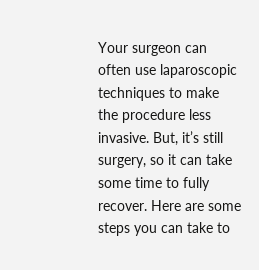Your surgeon can often use laparoscopic techniques to make the procedure less invasive. But, it’s still surgery, so it can take some time to fully recover. Here are some steps you can take to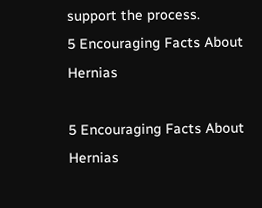support the process.
5 Encouraging Facts About Hernias

5 Encouraging Facts About Hernias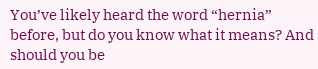You’ve likely heard the word “hernia” before, but do you know what it means? And should you be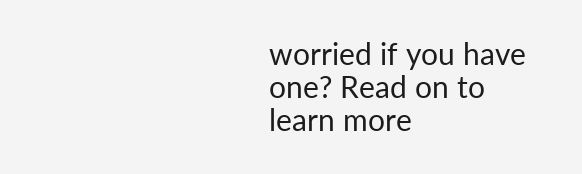worried if you have one? Read on to learn more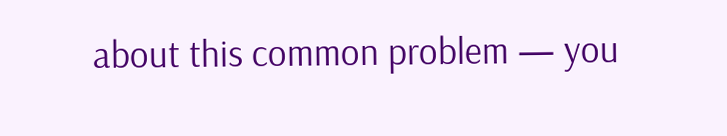about this common problem — you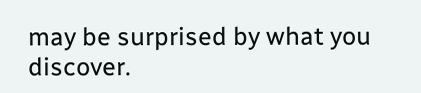may be surprised by what you discover.